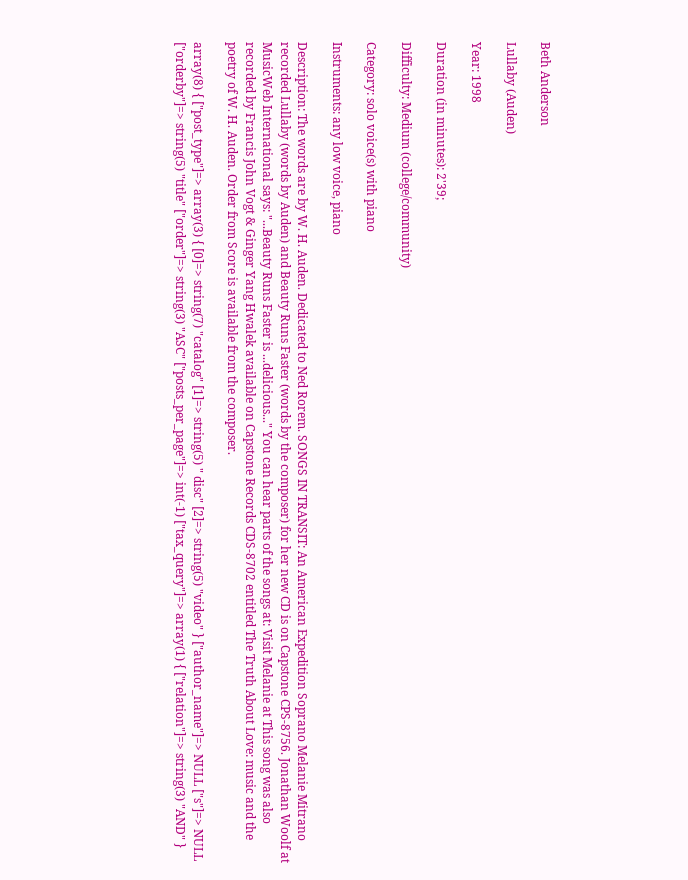Beth Anderson

Lullaby (Auden)

Year: 1998

Duration (in minutes): 2'39;

Difficulty: Medium (college/community)

Category: solo voice(s) with piano

Instruments: any low voice, piano

Description: The words are by W. H. Auden. Dedicated to Ned Rorem. SONGS IN TRANSIT: An American Expedition Soprano Melanie Mitrano recorded Lullaby (words by Auden) and Beauty Runs Faster (words by the composer) for her new CD is on Capstone CPS-8756. Jonathan Woolf at MusicWeb International says: "...Beauty Runs Faster is ...delicious..." You can hear parts of the songs at: Visit Melanie at This song was also recorded by Francis John Vogt & Ginger Yang Hwalek available on Capstone Records CDS-8702 entitled The Truth About Love: music and the poetry of W. H. Auden. Order from Score is available from the composer.

array(8) { ["post_type"]=> array(3) { [0]=> string(7) "catalog" [1]=> string(5) " disc" [2]=> string(5) "video" } ["author_name"]=> NULL ["s"]=> NULL ["orderby"]=> string(5) "title" ["order"]=> string(3) "ASC" ["posts_per_page"]=> int(-1) ["tax_query"]=> array(1) { ["relation"]=> string(3) "AND" }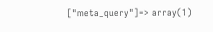["meta_query"]=> array(1)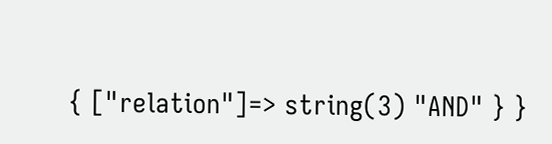{ ["relation"]=> string(3) "AND" } }